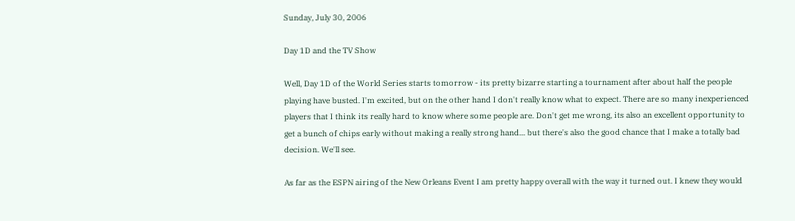Sunday, July 30, 2006

Day 1D and the TV Show

Well, Day 1D of the World Series starts tomorrow - its pretty bizarre starting a tournament after about half the people playing have busted. I'm excited, but on the other hand I don't really know what to expect. There are so many inexperienced players that I think its really hard to know where some people are. Don't get me wrong, its also an excellent opportunity to get a bunch of chips early without making a really strong hand... but there's also the good chance that I make a totally bad decision. We'll see.

As far as the ESPN airing of the New Orleans Event I am pretty happy overall with the way it turned out. I knew they would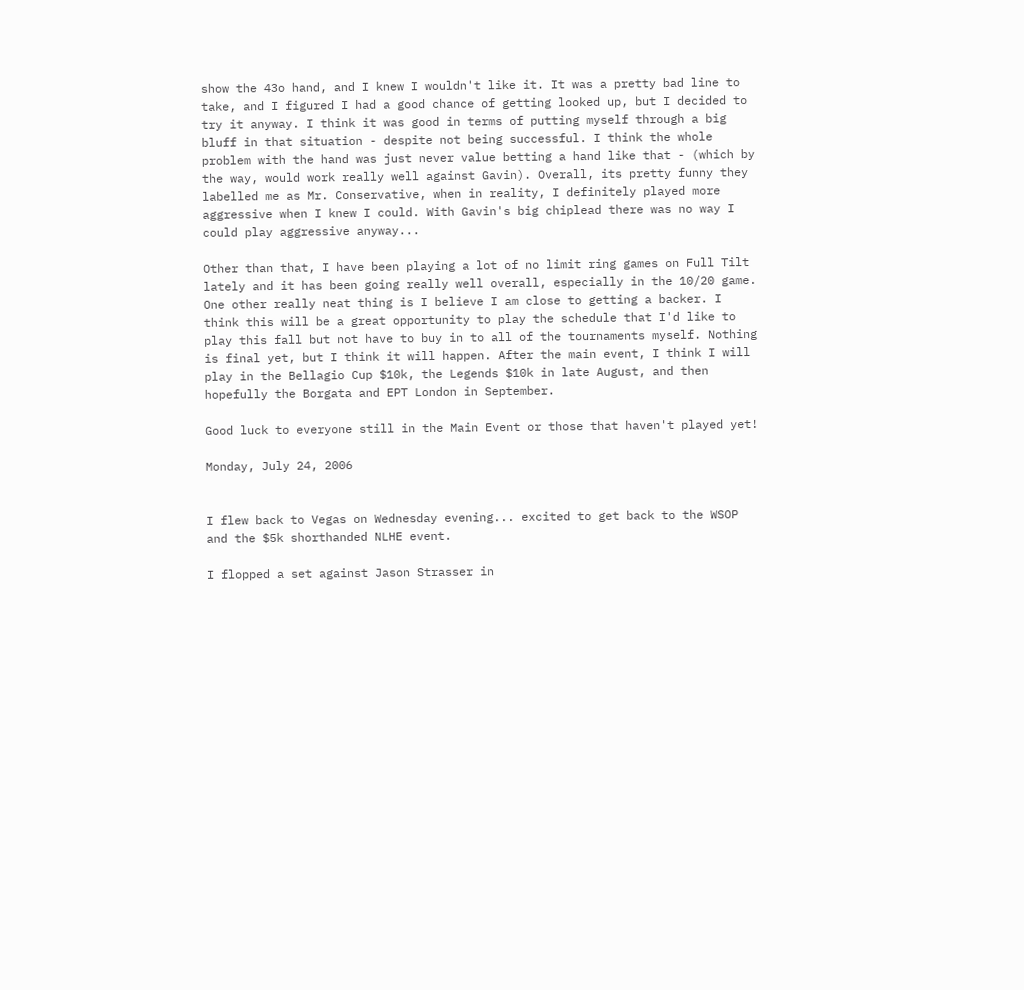show the 43o hand, and I knew I wouldn't like it. It was a pretty bad line to take, and I figured I had a good chance of getting looked up, but I decided to try it anyway. I think it was good in terms of putting myself through a big bluff in that situation - despite not being successful. I think the whole problem with the hand was just never value betting a hand like that - (which by the way, would work really well against Gavin). Overall, its pretty funny they labelled me as Mr. Conservative, when in reality, I definitely played more aggressive when I knew I could. With Gavin's big chiplead there was no way I could play aggressive anyway...

Other than that, I have been playing a lot of no limit ring games on Full Tilt lately and it has been going really well overall, especially in the 10/20 game. One other really neat thing is I believe I am close to getting a backer. I think this will be a great opportunity to play the schedule that I'd like to play this fall but not have to buy in to all of the tournaments myself. Nothing is final yet, but I think it will happen. After the main event, I think I will play in the Bellagio Cup $10k, the Legends $10k in late August, and then hopefully the Borgata and EPT London in September.

Good luck to everyone still in the Main Event or those that haven't played yet!

Monday, July 24, 2006


I flew back to Vegas on Wednesday evening... excited to get back to the WSOP and the $5k shorthanded NLHE event.

I flopped a set against Jason Strasser in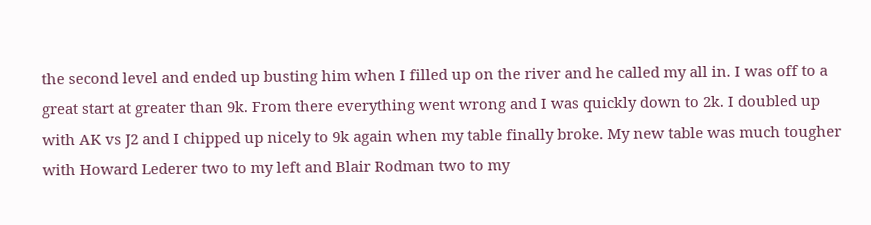the second level and ended up busting him when I filled up on the river and he called my all in. I was off to a great start at greater than 9k. From there everything went wrong and I was quickly down to 2k. I doubled up with AK vs J2 and I chipped up nicely to 9k again when my table finally broke. My new table was much tougher with Howard Lederer two to my left and Blair Rodman two to my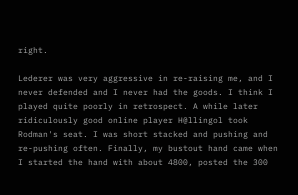right.

Lederer was very aggressive in re-raising me, and I never defended and I never had the goods. I think I played quite poorly in retrospect. A while later ridiculously good online player H@llingol took Rodman's seat. I was short stacked and pushing and re-pushing often. Finally, my bustout hand came when I started the hand with about 4800, posted the 300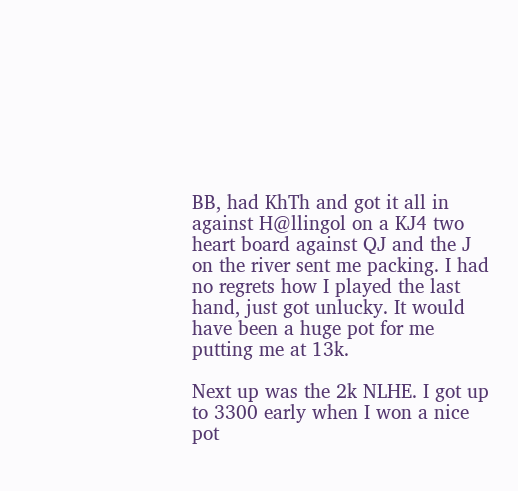BB, had KhTh and got it all in against H@llingol on a KJ4 two heart board against QJ and the J on the river sent me packing. I had no regrets how I played the last hand, just got unlucky. It would have been a huge pot for me putting me at 13k.

Next up was the 2k NLHE. I got up to 3300 early when I won a nice pot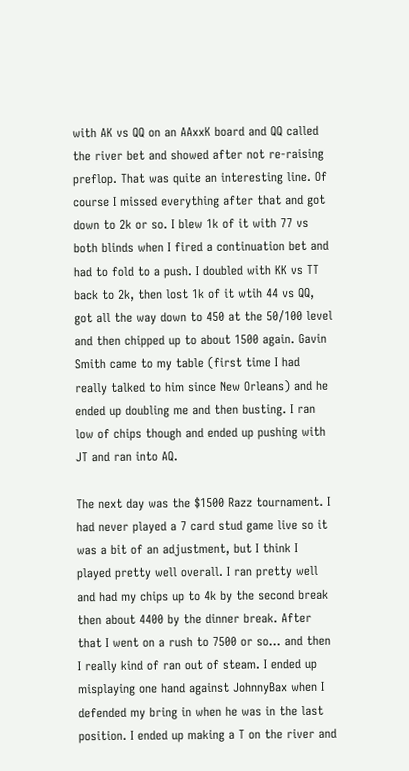with AK vs QQ on an AAxxK board and QQ called the river bet and showed after not re-raising preflop. That was quite an interesting line. Of course I missed everything after that and got down to 2k or so. I blew 1k of it with 77 vs both blinds when I fired a continuation bet and had to fold to a push. I doubled with KK vs TT back to 2k, then lost 1k of it wtih 44 vs QQ, got all the way down to 450 at the 50/100 level and then chipped up to about 1500 again. Gavin Smith came to my table (first time I had really talked to him since New Orleans) and he ended up doubling me and then busting. I ran low of chips though and ended up pushing with JT and ran into AQ.

The next day was the $1500 Razz tournament. I had never played a 7 card stud game live so it was a bit of an adjustment, but I think I played pretty well overall. I ran pretty well and had my chips up to 4k by the second break then about 4400 by the dinner break. After that I went on a rush to 7500 or so... and then I really kind of ran out of steam. I ended up misplaying one hand against JohnnyBax when I defended my bring in when he was in the last position. I ended up making a T on the river and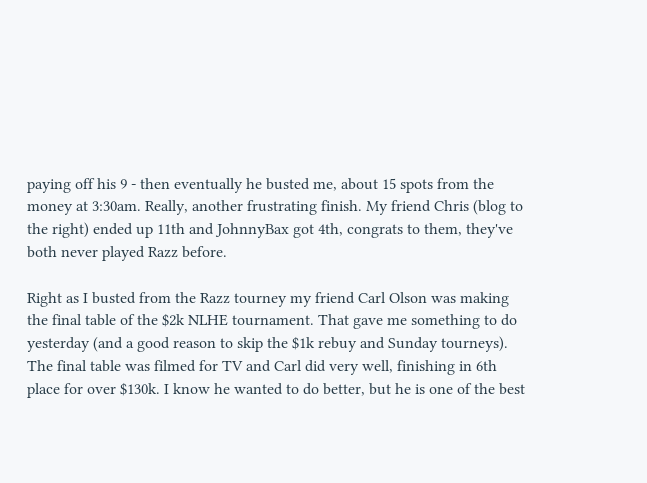paying off his 9 - then eventually he busted me, about 15 spots from the money at 3:30am. Really, another frustrating finish. My friend Chris (blog to the right) ended up 11th and JohnnyBax got 4th, congrats to them, they've both never played Razz before.

Right as I busted from the Razz tourney my friend Carl Olson was making the final table of the $2k NLHE tournament. That gave me something to do yesterday (and a good reason to skip the $1k rebuy and Sunday tourneys). The final table was filmed for TV and Carl did very well, finishing in 6th place for over $130k. I know he wanted to do better, but he is one of the best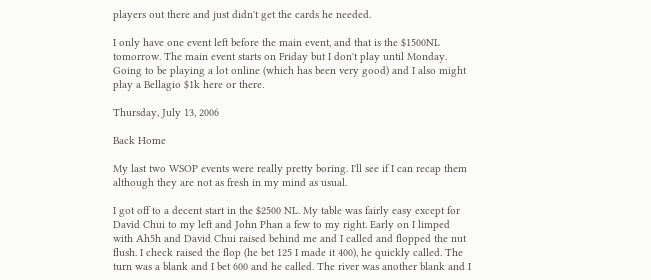players out there and just didn't get the cards he needed.

I only have one event left before the main event, and that is the $1500NL tomorrow. The main event starts on Friday but I don't play until Monday. Going to be playing a lot online (which has been very good) and I also might play a Bellagio $1k here or there.

Thursday, July 13, 2006

Back Home

My last two WSOP events were really pretty boring. I'll see if I can recap them although they are not as fresh in my mind as usual.

I got off to a decent start in the $2500 NL. My table was fairly easy except for David Chui to my left and John Phan a few to my right. Early on I limped with Ah5h and David Chui raised behind me and I called and flopped the nut flush. I check raised the flop (he bet 125 I made it 400), he quickly called. The turn was a blank and I bet 600 and he called. The river was another blank and I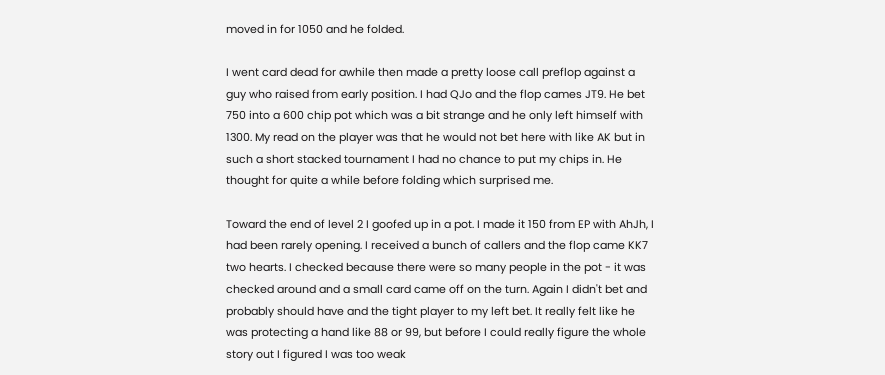moved in for 1050 and he folded.

I went card dead for awhile then made a pretty loose call preflop against a guy who raised from early position. I had QJo and the flop cames JT9. He bet 750 into a 600 chip pot which was a bit strange and he only left himself with 1300. My read on the player was that he would not bet here with like AK but in such a short stacked tournament I had no chance to put my chips in. He thought for quite a while before folding which surprised me.

Toward the end of level 2 I goofed up in a pot. I made it 150 from EP with AhJh, I had been rarely opening. I received a bunch of callers and the flop came KK7 two hearts. I checked because there were so many people in the pot - it was checked around and a small card came off on the turn. Again I didn't bet and probably should have and the tight player to my left bet. It really felt like he was protecting a hand like 88 or 99, but before I could really figure the whole story out I figured I was too weak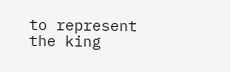to represent the king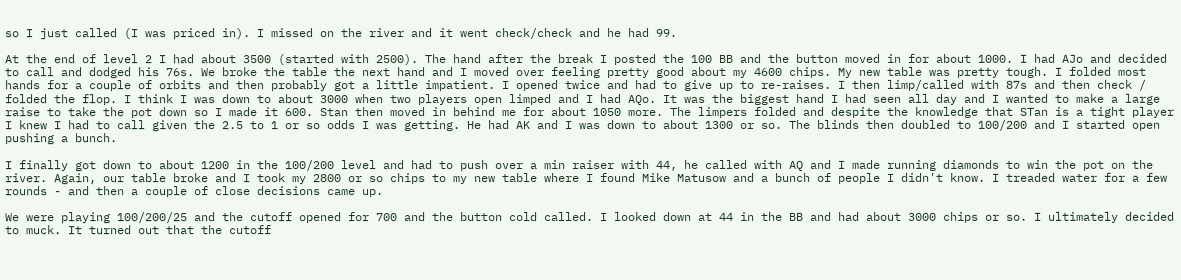so I just called (I was priced in). I missed on the river and it went check/check and he had 99.

At the end of level 2 I had about 3500 (started with 2500). The hand after the break I posted the 100 BB and the button moved in for about 1000. I had AJo and decided to call and dodged his 76s. We broke the table the next hand and I moved over feeling pretty good about my 4600 chips. My new table was pretty tough. I folded most hands for a couple of orbits and then probably got a little impatient. I opened twice and had to give up to re-raises. I then limp/called with 87s and then check / folded the flop. I think I was down to about 3000 when two players open limped and I had AQo. It was the biggest hand I had seen all day and I wanted to make a large raise to take the pot down so I made it 600. Stan then moved in behind me for about 1050 more. The limpers folded and despite the knowledge that STan is a tight player I knew I had to call given the 2.5 to 1 or so odds I was getting. He had AK and I was down to about 1300 or so. The blinds then doubled to 100/200 and I started open pushing a bunch.

I finally got down to about 1200 in the 100/200 level and had to push over a min raiser with 44, he called with AQ and I made running diamonds to win the pot on the river. Again, our table broke and I took my 2800 or so chips to my new table where I found Mike Matusow and a bunch of people I didn't know. I treaded water for a few rounds - and then a couple of close decisions came up.

We were playing 100/200/25 and the cutoff opened for 700 and the button cold called. I looked down at 44 in the BB and had about 3000 chips or so. I ultimately decided to muck. It turned out that the cutoff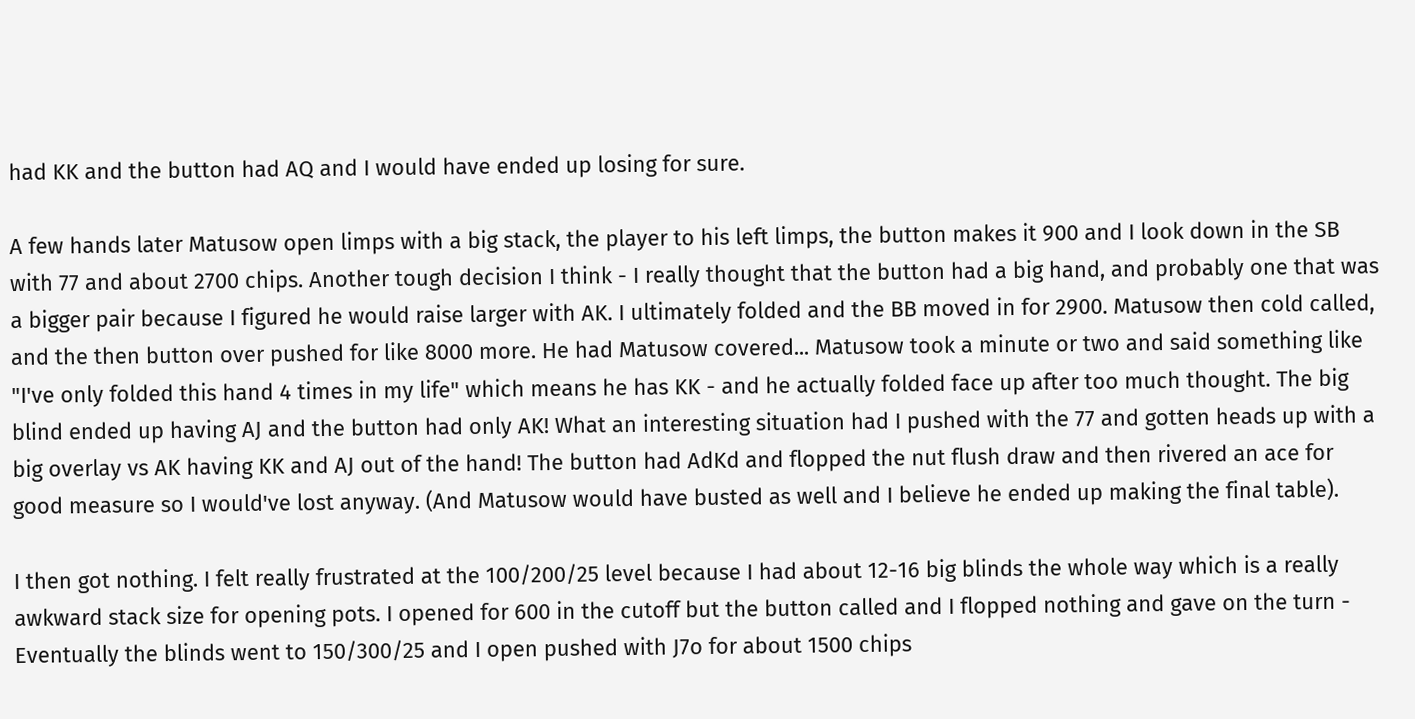had KK and the button had AQ and I would have ended up losing for sure.

A few hands later Matusow open limps with a big stack, the player to his left limps, the button makes it 900 and I look down in the SB with 77 and about 2700 chips. Another tough decision I think - I really thought that the button had a big hand, and probably one that was a bigger pair because I figured he would raise larger with AK. I ultimately folded and the BB moved in for 2900. Matusow then cold called, and the then button over pushed for like 8000 more. He had Matusow covered... Matusow took a minute or two and said something like "I've only folded this hand 4 times in my life" which means he has KK - and he actually folded face up after too much thought. The big blind ended up having AJ and the button had only AK! What an interesting situation had I pushed with the 77 and gotten heads up with a big overlay vs AK having KK and AJ out of the hand! The button had AdKd and flopped the nut flush draw and then rivered an ace for good measure so I would've lost anyway. (And Matusow would have busted as well and I believe he ended up making the final table).

I then got nothing. I felt really frustrated at the 100/200/25 level because I had about 12-16 big blinds the whole way which is a really awkward stack size for opening pots. I opened for 600 in the cutoff but the button called and I flopped nothing and gave on the turn - Eventually the blinds went to 150/300/25 and I open pushed with J7o for about 1500 chips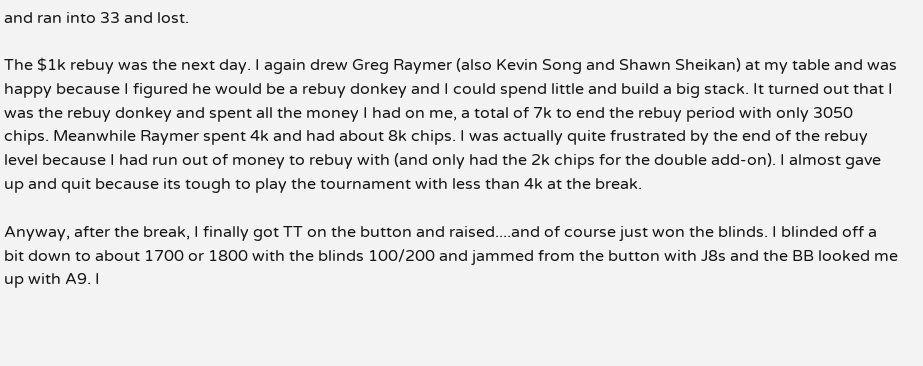and ran into 33 and lost.

The $1k rebuy was the next day. I again drew Greg Raymer (also Kevin Song and Shawn Sheikan) at my table and was happy because I figured he would be a rebuy donkey and I could spend little and build a big stack. It turned out that I was the rebuy donkey and spent all the money I had on me, a total of 7k to end the rebuy period with only 3050 chips. Meanwhile Raymer spent 4k and had about 8k chips. I was actually quite frustrated by the end of the rebuy level because I had run out of money to rebuy with (and only had the 2k chips for the double add-on). I almost gave up and quit because its tough to play the tournament with less than 4k at the break.

Anyway, after the break, I finally got TT on the button and raised....and of course just won the blinds. I blinded off a bit down to about 1700 or 1800 with the blinds 100/200 and jammed from the button with J8s and the BB looked me up with A9. I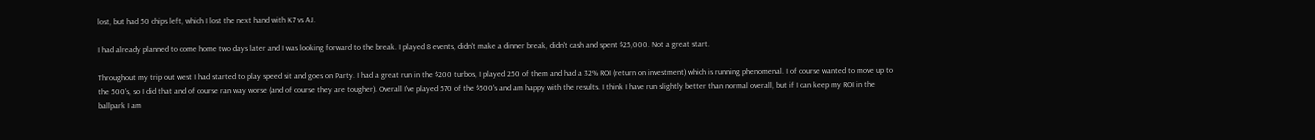lost, but had 50 chips left, which I lost the next hand with K7 vs AJ.

I had already planned to come home two days later and I was looking forward to the break. I played 8 events, didn't make a dinner break, didn't cash and spent $25,000. Not a great start.

Throughout my trip out west I had started to play speed sit and goes on Party. I had a great run in the $200 turbos, I played 250 of them and had a 32% ROI (return on investment) which is running phenomenal. I of course wanted to move up to the 500's, so I did that and of course ran way worse (and of course they are tougher). Overall I've played 570 of the $500's and am happy with the results. I think I have run slightly better than normal overall, but if I can keep my ROI in the ballpark I am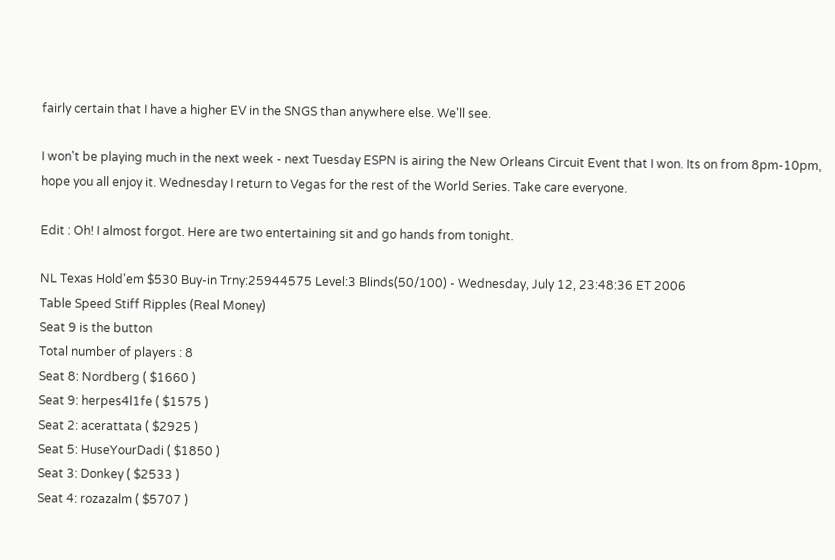fairly certain that I have a higher EV in the SNGS than anywhere else. We'll see.

I won't be playing much in the next week - next Tuesday ESPN is airing the New Orleans Circuit Event that I won. Its on from 8pm-10pm, hope you all enjoy it. Wednesday I return to Vegas for the rest of the World Series. Take care everyone.

Edit : Oh! I almost forgot. Here are two entertaining sit and go hands from tonight.

NL Texas Hold'em $530 Buy-in Trny:25944575 Level:3 Blinds(50/100) - Wednesday, July 12, 23:48:36 ET 2006
Table Speed Stiff Ripples (Real Money)
Seat 9 is the button
Total number of players : 8
Seat 8: Nordberg ( $1660 )
Seat 9: herpes4l1fe ( $1575 )
Seat 2: acerattata ( $2925 )
Seat 5: HuseYourDadi ( $1850 )
Seat 3: Donkey ( $2533 )
Seat 4: rozazalm ( $5707 )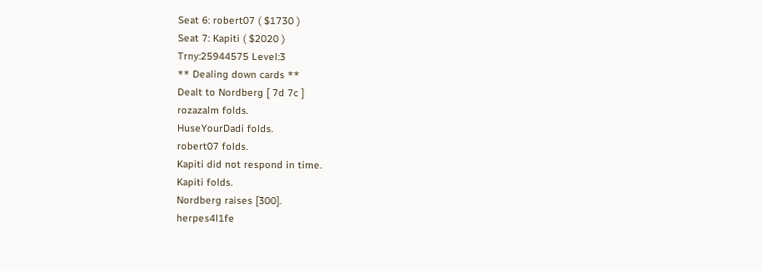Seat 6: robert07 ( $1730 )
Seat 7: Kapiti ( $2020 )
Trny:25944575 Level:3
** Dealing down cards **
Dealt to Nordberg [ 7d 7c ]
rozazalm folds.
HuseYourDadi folds.
robert07 folds.
Kapiti did not respond in time.
Kapiti folds.
Nordberg raises [300].
herpes4l1fe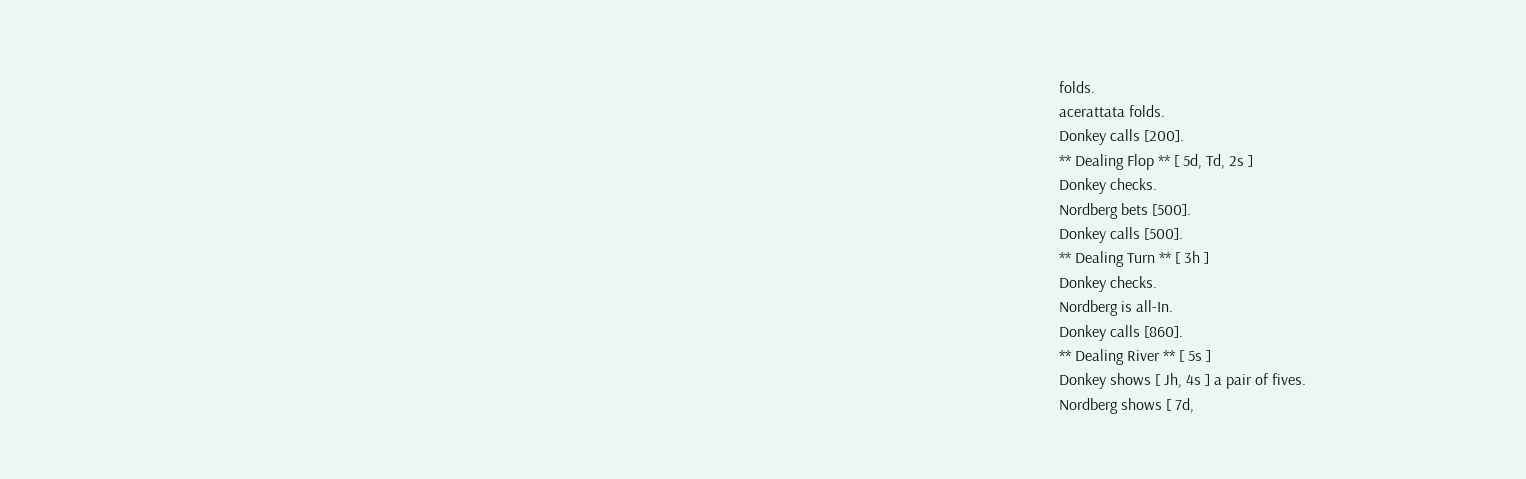folds.
acerattata folds.
Donkey calls [200].
** Dealing Flop ** [ 5d, Td, 2s ]
Donkey checks.
Nordberg bets [500].
Donkey calls [500].
** Dealing Turn ** [ 3h ]
Donkey checks.
Nordberg is all-In.
Donkey calls [860].
** Dealing River ** [ 5s ]
Donkey shows [ Jh, 4s ] a pair of fives.
Nordberg shows [ 7d,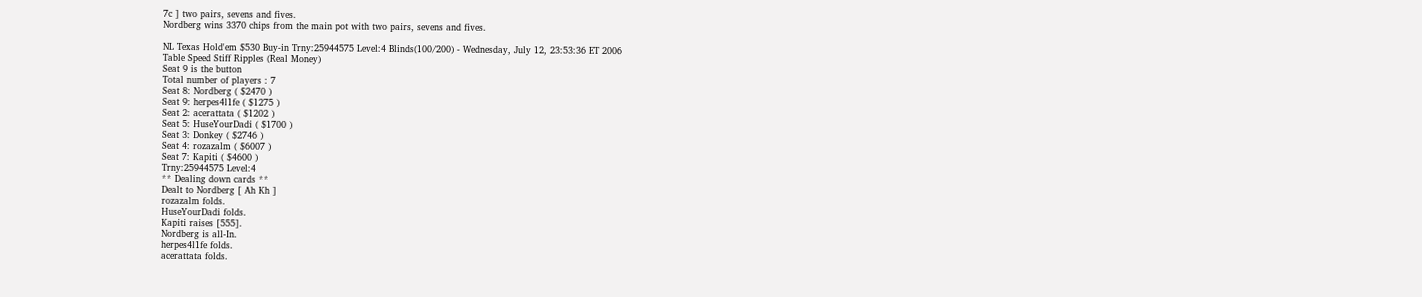7c ] two pairs, sevens and fives.
Nordberg wins 3370 chips from the main pot with two pairs, sevens and fives.

NL Texas Hold'em $530 Buy-in Trny:25944575 Level:4 Blinds(100/200) - Wednesday, July 12, 23:53:36 ET 2006
Table Speed Stiff Ripples (Real Money)
Seat 9 is the button
Total number of players : 7
Seat 8: Nordberg ( $2470 )
Seat 9: herpes4l1fe ( $1275 )
Seat 2: acerattata ( $1202 )
Seat 5: HuseYourDadi ( $1700 )
Seat 3: Donkey ( $2746 )
Seat 4: rozazalm ( $6007 )
Seat 7: Kapiti ( $4600 )
Trny:25944575 Level:4
** Dealing down cards **
Dealt to Nordberg [ Ah Kh ]
rozazalm folds.
HuseYourDadi folds.
Kapiti raises [555].
Nordberg is all-In.
herpes4l1fe folds.
acerattata folds.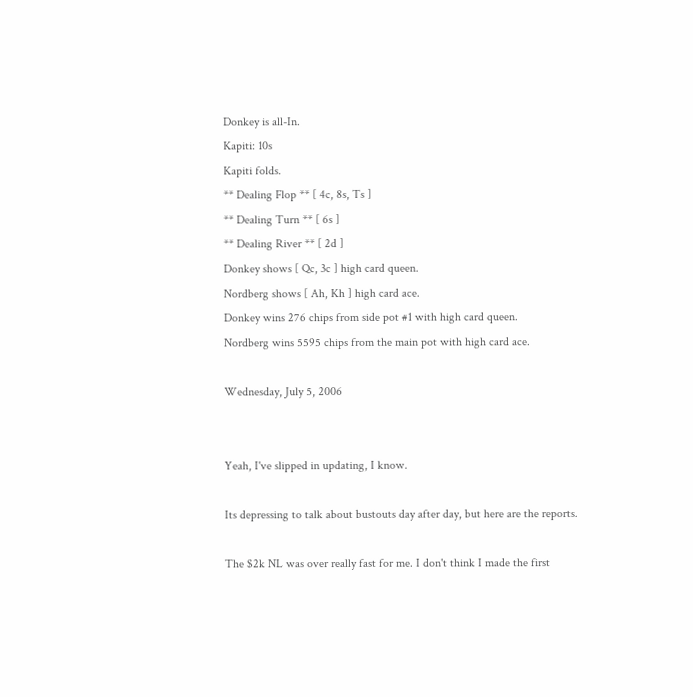Donkey is all-In.
Kapiti: 10s
Kapiti folds.
** Dealing Flop ** [ 4c, 8s, Ts ]
** Dealing Turn ** [ 6s ]
** Dealing River ** [ 2d ]
Donkey shows [ Qc, 3c ] high card queen.
Nordberg shows [ Ah, Kh ] high card ace.
Donkey wins 276 chips from side pot #1 with high card queen.
Nordberg wins 5595 chips from the main pot with high card ace.

Wednesday, July 5, 2006


Yeah, I've slipped in updating, I know.

Its depressing to talk about bustouts day after day, but here are the reports.

The $2k NL was over really fast for me. I don't think I made the first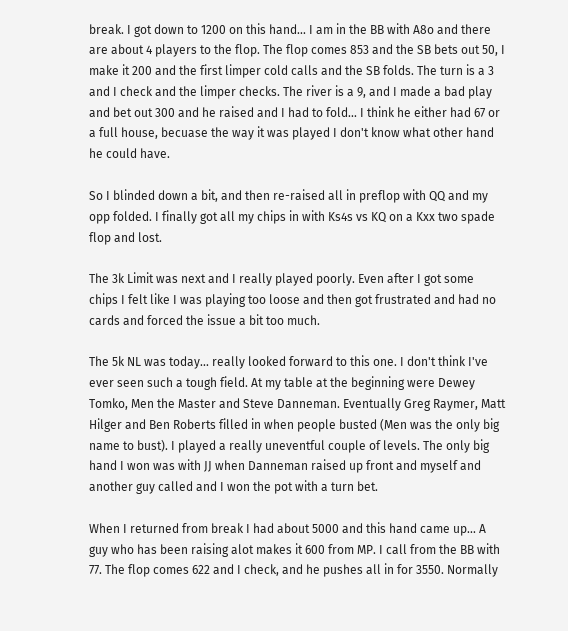break. I got down to 1200 on this hand... I am in the BB with A8o and there are about 4 players to the flop. The flop comes 853 and the SB bets out 50, I make it 200 and the first limper cold calls and the SB folds. The turn is a 3 and I check and the limper checks. The river is a 9, and I made a bad play and bet out 300 and he raised and I had to fold... I think he either had 67 or a full house, becuase the way it was played I don't know what other hand he could have.

So I blinded down a bit, and then re-raised all in preflop with QQ and my opp folded. I finally got all my chips in with Ks4s vs KQ on a Kxx two spade flop and lost.

The 3k Limit was next and I really played poorly. Even after I got some chips I felt like I was playing too loose and then got frustrated and had no cards and forced the issue a bit too much.

The 5k NL was today... really looked forward to this one. I don't think I've ever seen such a tough field. At my table at the beginning were Dewey Tomko, Men the Master and Steve Danneman. Eventually Greg Raymer, Matt Hilger and Ben Roberts filled in when people busted (Men was the only big name to bust). I played a really uneventful couple of levels. The only big hand I won was with JJ when Danneman raised up front and myself and another guy called and I won the pot with a turn bet.

When I returned from break I had about 5000 and this hand came up... A guy who has been raising alot makes it 600 from MP. I call from the BB with 77. The flop comes 622 and I check, and he pushes all in for 3550. Normally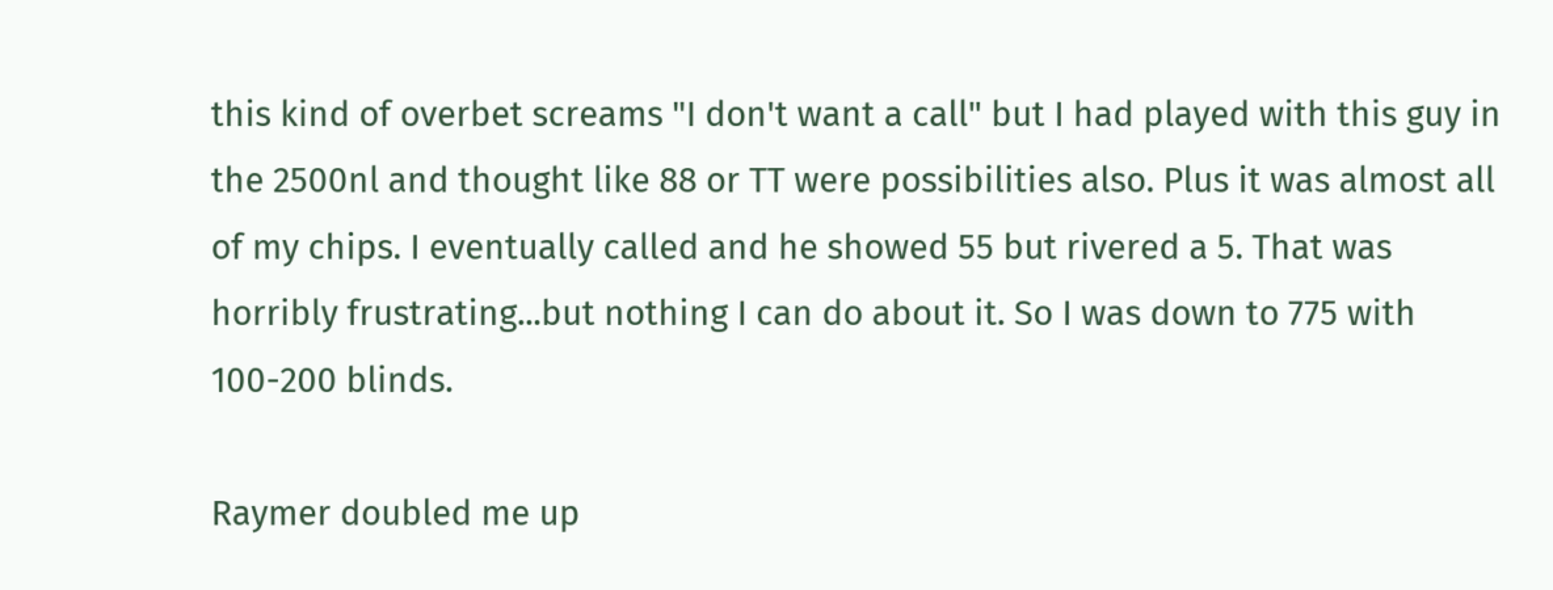this kind of overbet screams "I don't want a call" but I had played with this guy in the 2500nl and thought like 88 or TT were possibilities also. Plus it was almost all of my chips. I eventually called and he showed 55 but rivered a 5. That was horribly frustrating...but nothing I can do about it. So I was down to 775 with 100-200 blinds.

Raymer doubled me up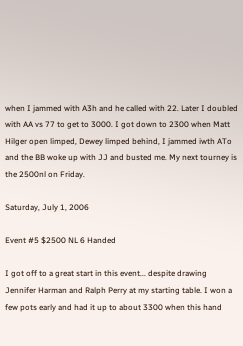when I jammed with A3h and he called with 22. Later I doubled with AA vs 77 to get to 3000. I got down to 2300 when Matt Hilger open limped, Dewey limped behind, I jammed iwth ATo and the BB woke up with JJ and busted me. My next tourney is the 2500nl on Friday.

Saturday, July 1, 2006

Event #5 $2500 NL 6 Handed

I got off to a great start in this event... despite drawing Jennifer Harman and Ralph Perry at my starting table. I won a few pots early and had it up to about 3300 when this hand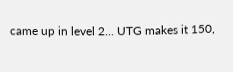came up in level 2... UTG makes it 150,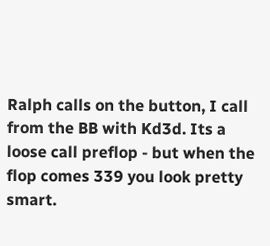Ralph calls on the button, I call from the BB with Kd3d. Its a loose call preflop - but when the flop comes 339 you look pretty smart.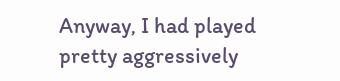Anyway, I had played pretty aggressively